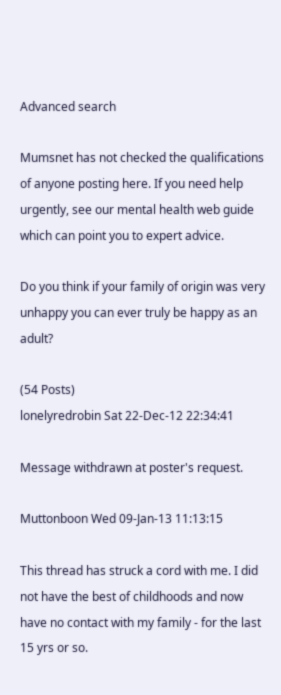Advanced search

Mumsnet has not checked the qualifications of anyone posting here. If you need help urgently, see our mental health web guide which can point you to expert advice.

Do you think if your family of origin was very unhappy you can ever truly be happy as an adult?

(54 Posts)
lonelyredrobin Sat 22-Dec-12 22:34:41

Message withdrawn at poster's request.

Muttonboon Wed 09-Jan-13 11:13:15

This thread has struck a cord with me. I did not have the best of childhoods and now have no contact with my family - for the last 15 yrs or so.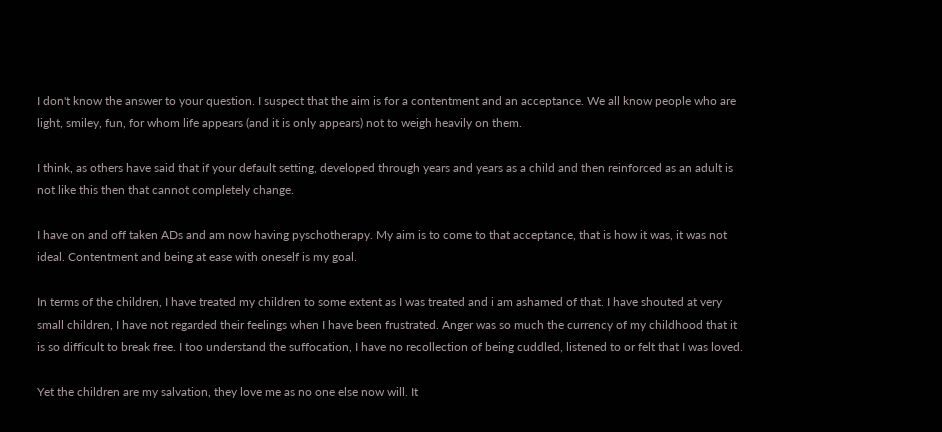I don't know the answer to your question. I suspect that the aim is for a contentment and an acceptance. We all know people who are light, smiley, fun, for whom life appears (and it is only appears) not to weigh heavily on them.

I think, as others have said that if your default setting, developed through years and years as a child and then reinforced as an adult is not like this then that cannot completely change.

I have on and off taken ADs and am now having pyschotherapy. My aim is to come to that acceptance, that is how it was, it was not ideal. Contentment and being at ease with oneself is my goal.

In terms of the children, I have treated my children to some extent as I was treated and i am ashamed of that. I have shouted at very small children, I have not regarded their feelings when I have been frustrated. Anger was so much the currency of my childhood that it is so difficult to break free. I too understand the suffocation, I have no recollection of being cuddled, listened to or felt that I was loved.

Yet the children are my salvation, they love me as no one else now will. It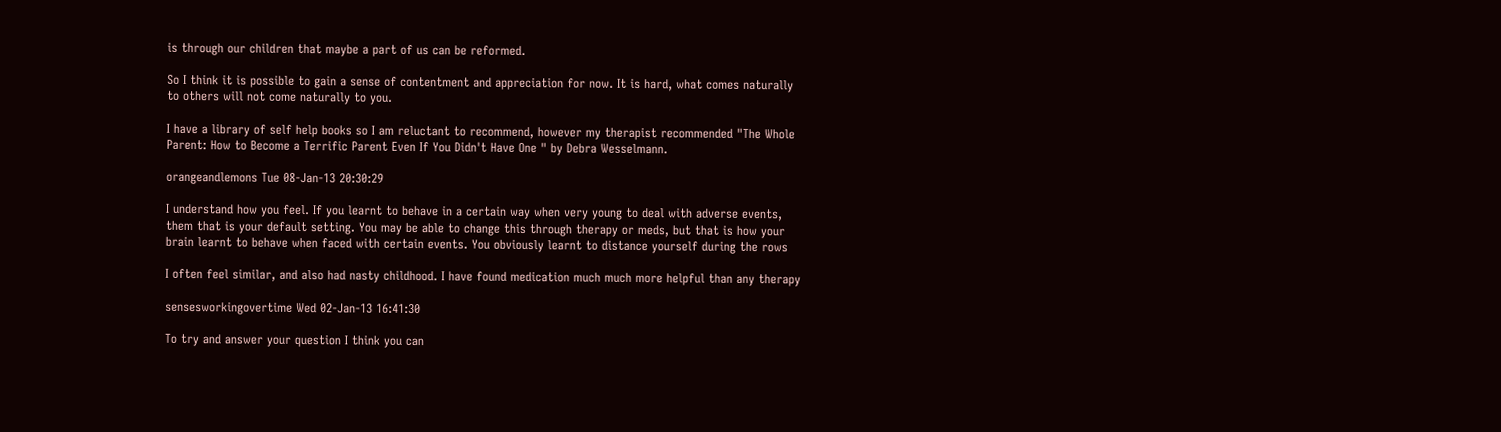is through our children that maybe a part of us can be reformed.

So I think it is possible to gain a sense of contentment and appreciation for now. It is hard, what comes naturally to others will not come naturally to you.

I have a library of self help books so I am reluctant to recommend, however my therapist recommended "The Whole Parent: How to Become a Terrific Parent Even If You Didn't Have One " by Debra Wesselmann.

orangeandlemons Tue 08-Jan-13 20:30:29

I understand how you feel. If you learnt to behave in a certain way when very young to deal with adverse events, them that is your default setting. You may be able to change this through therapy or meds, but that is how your brain learnt to behave when faced with certain events. You obviously learnt to distance yourself during the rows

I often feel similar, and also had nasty childhood. I have found medication much much more helpful than any therapy

sensesworkingovertime Wed 02-Jan-13 16:41:30

To try and answer your question I think you can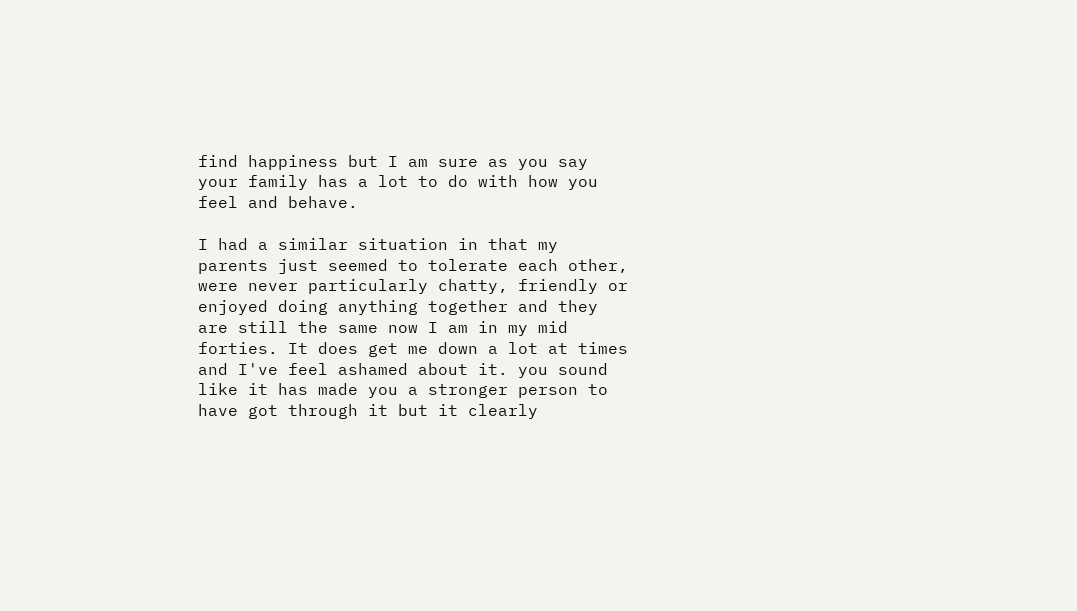find happiness but I am sure as you say your family has a lot to do with how you feel and behave.

I had a similar situation in that my parents just seemed to tolerate each other, were never particularly chatty, friendly or enjoyed doing anything together and they are still the same now I am in my mid forties. It does get me down a lot at times and I've feel ashamed about it. you sound like it has made you a stronger person to have got through it but it clearly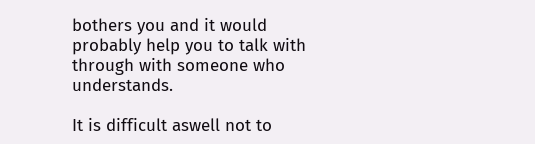bothers you and it would probably help you to talk with through with someone who understands.

It is difficult aswell not to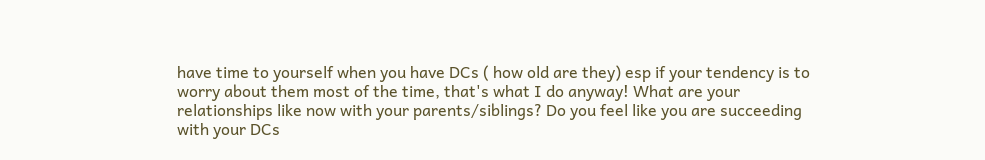have time to yourself when you have DCs ( how old are they) esp if your tendency is to worry about them most of the time, that's what I do anyway! What are your relationships like now with your parents/siblings? Do you feel like you are succeeding with your DCs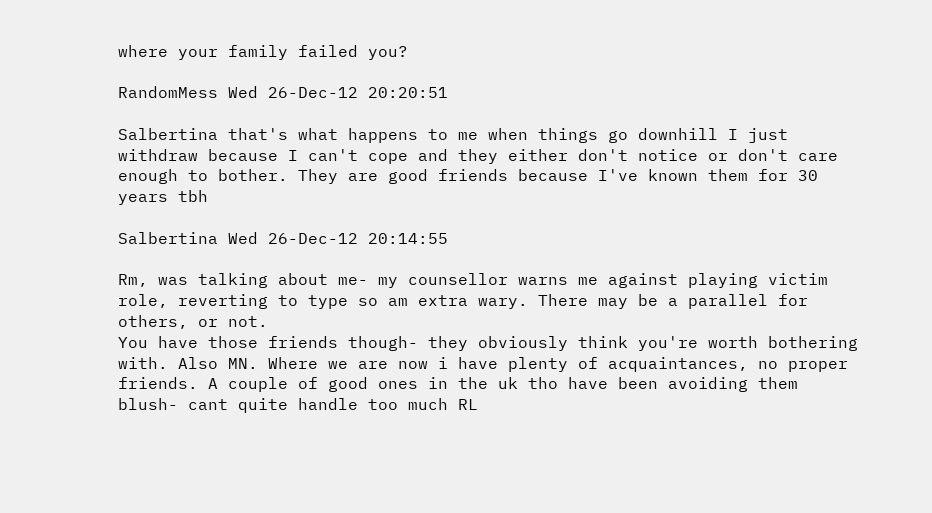where your family failed you?

RandomMess Wed 26-Dec-12 20:20:51

Salbertina that's what happens to me when things go downhill I just withdraw because I can't cope and they either don't notice or don't care enough to bother. They are good friends because I've known them for 30 years tbh

Salbertina Wed 26-Dec-12 20:14:55

Rm, was talking about me- my counsellor warns me against playing victim role, reverting to type so am extra wary. There may be a parallel for others, or not.
You have those friends though- they obviously think you're worth bothering with. Also MN. Where we are now i have plenty of acquaintances, no proper friends. A couple of good ones in the uk tho have been avoiding them blush- cant quite handle too much RL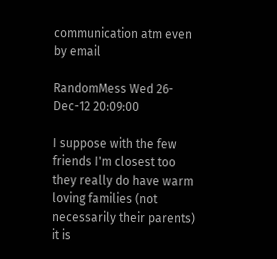communication atm even by email

RandomMess Wed 26-Dec-12 20:09:00

I suppose with the few friends I'm closest too they really do have warm loving families (not necessarily their parents) it is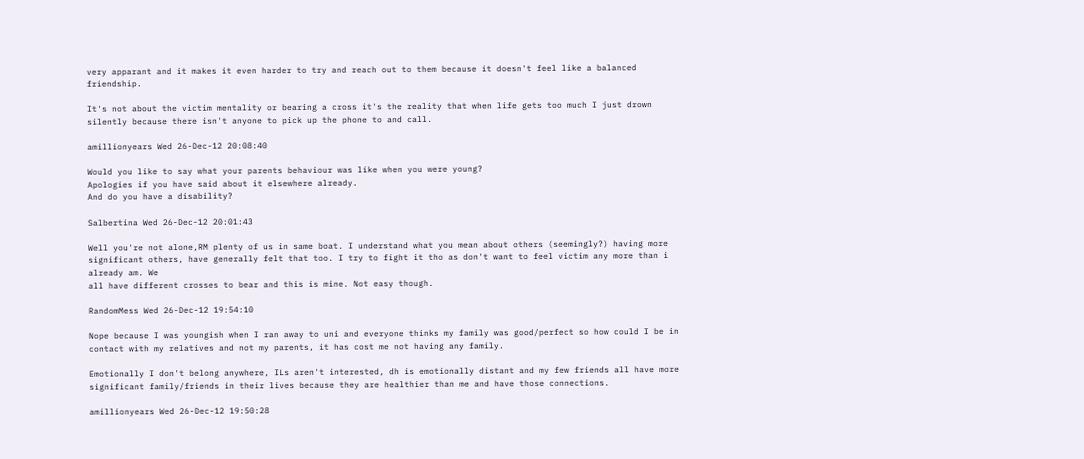very apparant and it makes it even harder to try and reach out to them because it doesn't feel like a balanced friendship.

It's not about the victim mentality or bearing a cross it's the reality that when life gets too much I just drown silently because there isn't anyone to pick up the phone to and call.

amillionyears Wed 26-Dec-12 20:08:40

Would you like to say what your parents behaviour was like when you were young?
Apologies if you have said about it elsewhere already.
And do you have a disability?

Salbertina Wed 26-Dec-12 20:01:43

Well you're not alone,RM plenty of us in same boat. I understand what you mean about others (seemingly?) having more significant others, have generally felt that too. I try to fight it tho as don't want to feel victim any more than i already am. We
all have different crosses to bear and this is mine. Not easy though.

RandomMess Wed 26-Dec-12 19:54:10

Nope because I was youngish when I ran away to uni and everyone thinks my family was good/perfect so how could I be in contact with my relatives and not my parents, it has cost me not having any family.

Emotionally I don't belong anywhere, ILs aren't interested, dh is emotionally distant and my few friends all have more significant family/friends in their lives because they are healthier than me and have those connections.

amillionyears Wed 26-Dec-12 19:50:28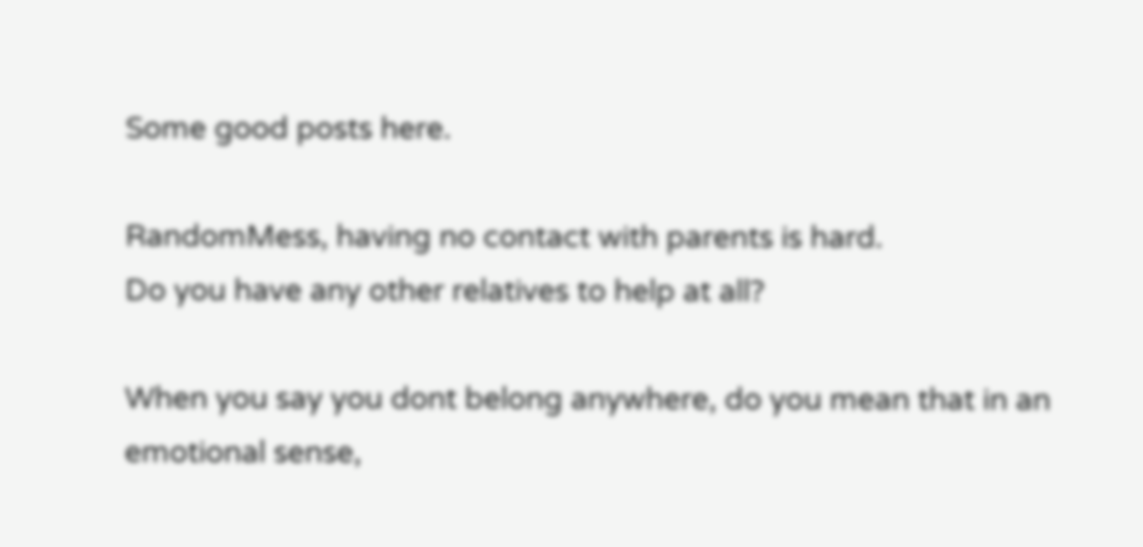Some good posts here.

RandomMess, having no contact with parents is hard.
Do you have any other relatives to help at all?

When you say you dont belong anywhere, do you mean that in an emotional sense,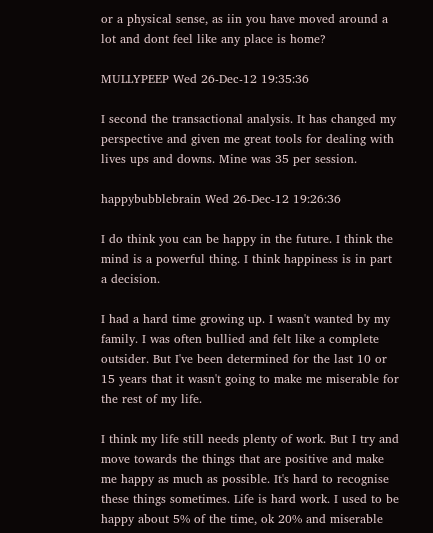or a physical sense, as iin you have moved around a lot and dont feel like any place is home?

MULLYPEEP Wed 26-Dec-12 19:35:36

I second the transactional analysis. It has changed my perspective and given me great tools for dealing with lives ups and downs. Mine was 35 per session.

happybubblebrain Wed 26-Dec-12 19:26:36

I do think you can be happy in the future. I think the mind is a powerful thing. I think happiness is in part a decision.

I had a hard time growing up. I wasn't wanted by my family. I was often bullied and felt like a complete outsider. But I've been determined for the last 10 or 15 years that it wasn't going to make me miserable for the rest of my life.

I think my life still needs plenty of work. But I try and move towards the things that are positive and make me happy as much as possible. It's hard to recognise these things sometimes. Life is hard work. I used to be happy about 5% of the time, ok 20% and miserable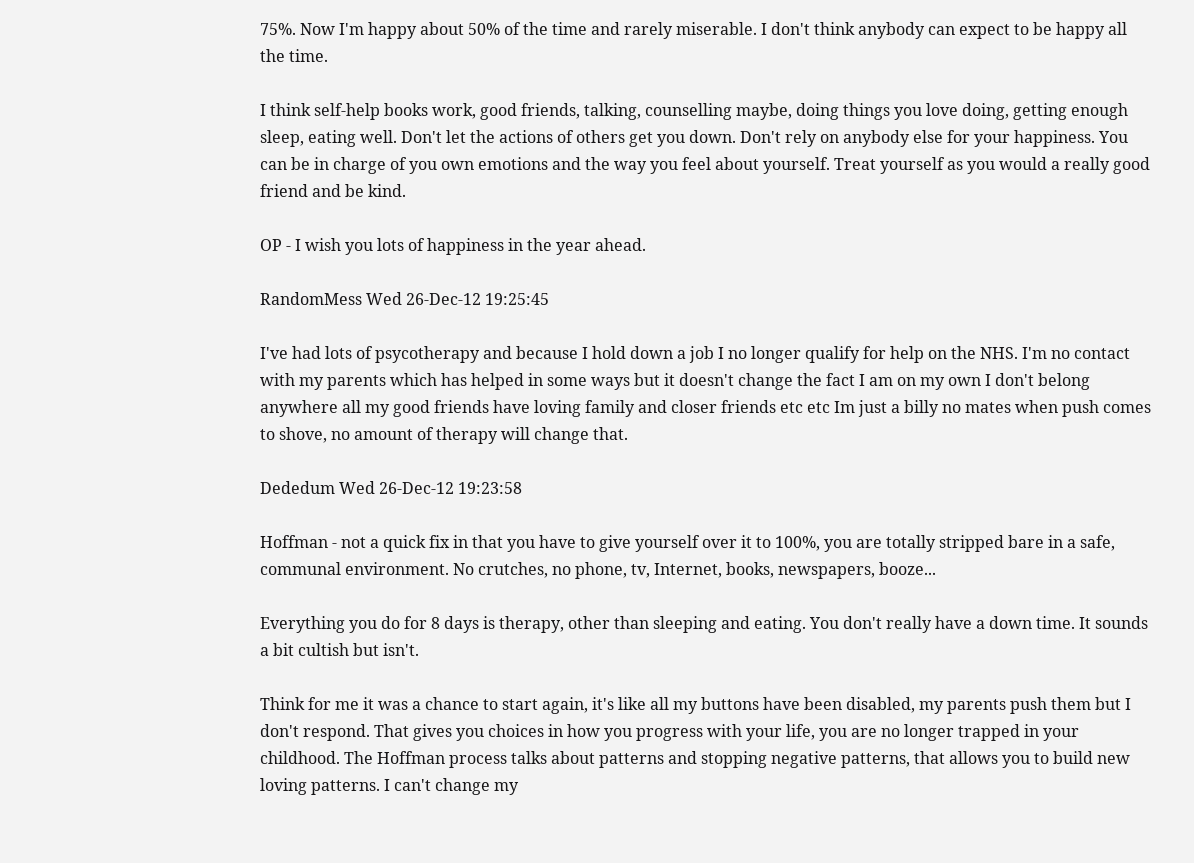75%. Now I'm happy about 50% of the time and rarely miserable. I don't think anybody can expect to be happy all the time.

I think self-help books work, good friends, talking, counselling maybe, doing things you love doing, getting enough sleep, eating well. Don't let the actions of others get you down. Don't rely on anybody else for your happiness. You can be in charge of you own emotions and the way you feel about yourself. Treat yourself as you would a really good friend and be kind.

OP - I wish you lots of happiness in the year ahead.

RandomMess Wed 26-Dec-12 19:25:45

I've had lots of psycotherapy and because I hold down a job I no longer qualify for help on the NHS. I'm no contact with my parents which has helped in some ways but it doesn't change the fact I am on my own I don't belong anywhere all my good friends have loving family and closer friends etc etc Im just a billy no mates when push comes to shove, no amount of therapy will change that.

Dededum Wed 26-Dec-12 19:23:58

Hoffman - not a quick fix in that you have to give yourself over it to 100%, you are totally stripped bare in a safe, communal environment. No crutches, no phone, tv, Internet, books, newspapers, booze...

Everything you do for 8 days is therapy, other than sleeping and eating. You don't really have a down time. It sounds a bit cultish but isn't.

Think for me it was a chance to start again, it's like all my buttons have been disabled, my parents push them but I don't respond. That gives you choices in how you progress with your life, you are no longer trapped in your childhood. The Hoffman process talks about patterns and stopping negative patterns, that allows you to build new loving patterns. I can't change my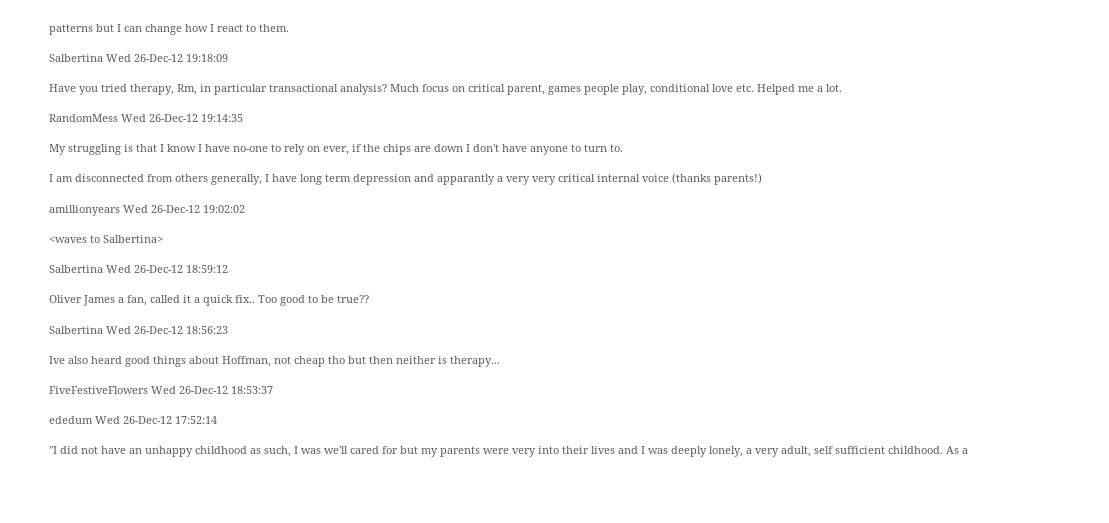patterns but I can change how I react to them.

Salbertina Wed 26-Dec-12 19:18:09

Have you tried therapy, Rm, in particular transactional analysis? Much focus on critical parent, games people play, conditional love etc. Helped me a lot.

RandomMess Wed 26-Dec-12 19:14:35

My struggling is that I know I have no-one to rely on ever, if the chips are down I don't have anyone to turn to.

I am disconnected from others generally, I have long term depression and apparantly a very very critical internal voice (thanks parents!)

amillionyears Wed 26-Dec-12 19:02:02

<waves to Salbertina>

Salbertina Wed 26-Dec-12 18:59:12

Oliver James a fan, called it a quick fix.. Too good to be true??

Salbertina Wed 26-Dec-12 18:56:23

Ive also heard good things about Hoffman, not cheap tho but then neither is therapy...

FiveFestiveFlowers Wed 26-Dec-12 18:53:37

ededum Wed 26-Dec-12 17:52:14

"I did not have an unhappy childhood as such, I was we'll cared for but my parents were very into their lives and I was deeply lonely, a very adult, self sufficient childhood. As a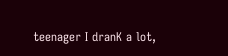teenager I dranK a lot,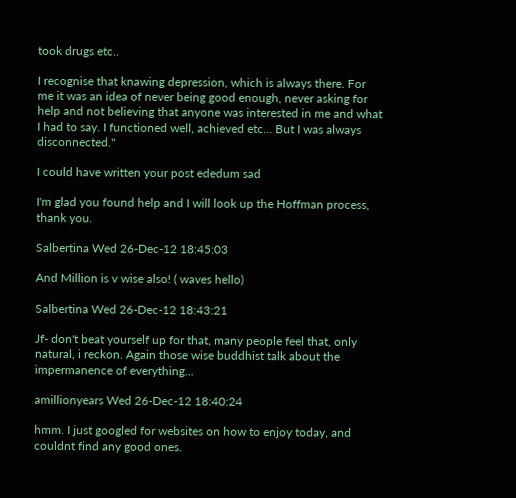took drugs etc..

I recognise that knawing depression, which is always there. For me it was an idea of never being good enough, never asking for help and not believing that anyone was interested in me and what I had to say. I functioned well, achieved etc... But I was always disconnected."

I could have written your post ededum sad

I'm glad you found help and I will look up the Hoffman process, thank you.

Salbertina Wed 26-Dec-12 18:45:03

And Million is v wise also! ( waves hello)

Salbertina Wed 26-Dec-12 18:43:21

Jf- don't beat yourself up for that, many people feel that, only natural, i reckon. Again those wise buddhist talk about the impermanence of everything...

amillionyears Wed 26-Dec-12 18:40:24

hmm. I just googled for websites on how to enjoy today, and couldnt find any good ones.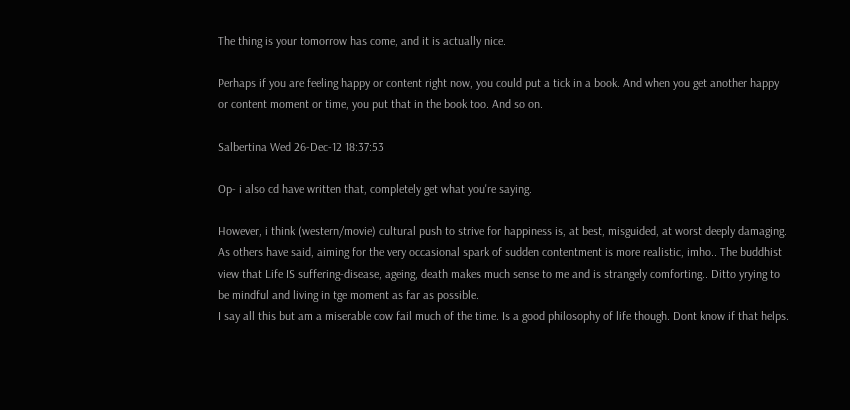The thing is your tomorrow has come, and it is actually nice.

Perhaps if you are feeling happy or content right now, you could put a tick in a book. And when you get another happy or content moment or time, you put that in the book too. And so on.

Salbertina Wed 26-Dec-12 18:37:53

Op- i also cd have written that, completely get what you're saying.

However, i think (western/movie) cultural push to strive for happiness is, at best, misguided, at worst deeply damaging. As others have said, aiming for the very occasional spark of sudden contentment is more realistic, imho.. The buddhist view that Life IS suffering-disease, ageing, death makes much sense to me and is strangely comforting.. Ditto yrying to be mindful and living in tge moment as far as possible.
I say all this but am a miserable cow fail much of the time. Is a good philosophy of life though. Dont know if that helps.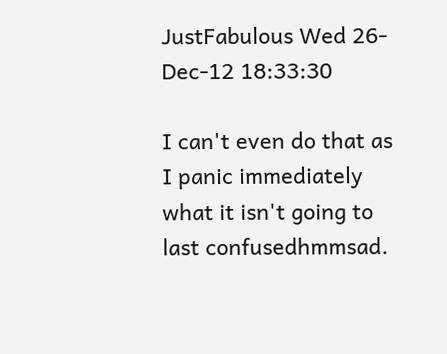JustFabulous Wed 26-Dec-12 18:33:30

I can't even do that as I panic immediately what it isn't going to last confusedhmmsad.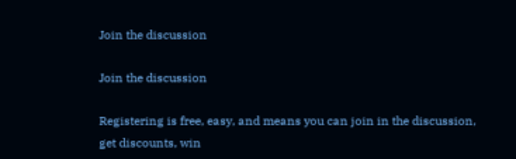Join the discussion

Join the discussion

Registering is free, easy, and means you can join in the discussion, get discounts, win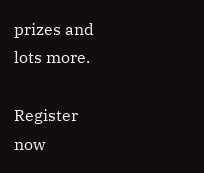prizes and lots more.

Register now